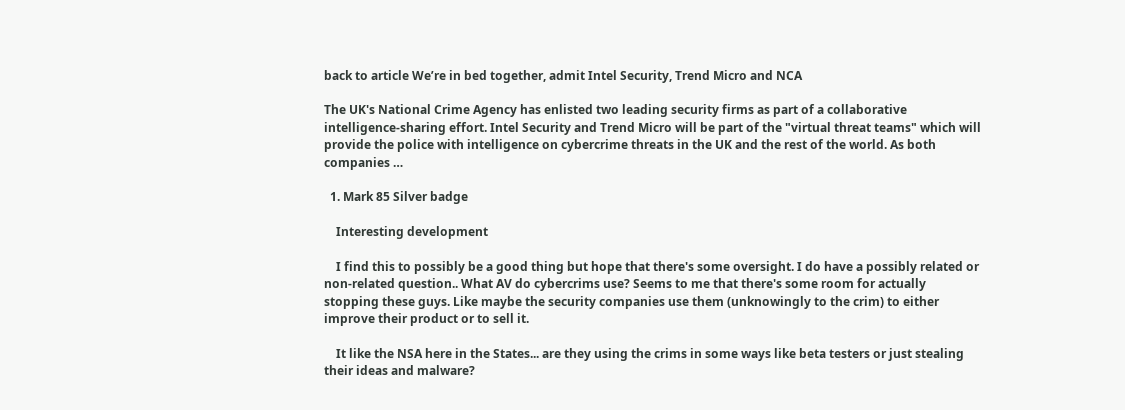back to article We’re in bed together, admit Intel Security, Trend Micro and NCA

The UK's National Crime Agency has enlisted two leading security firms as part of a collaborative intelligence-sharing effort. Intel Security and Trend Micro will be part of the "virtual threat teams" which will provide the police with intelligence on cybercrime threats in the UK and the rest of the world. As both companies …

  1. Mark 85 Silver badge

    Interesting development

    I find this to possibly be a good thing but hope that there's some oversight. I do have a possibly related or non-related question.. What AV do cybercrims use? Seems to me that there's some room for actually stopping these guys. Like maybe the security companies use them (unknowingly to the crim) to either improve their product or to sell it.

    It like the NSA here in the States... are they using the crims in some ways like beta testers or just stealing their ideas and malware?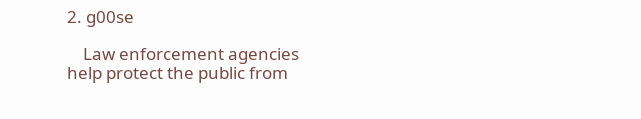2. g00se

    Law enforcement agencies help protect the public from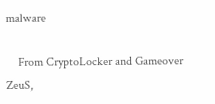malware

    From CryptoLocker and Gameover ZeuS,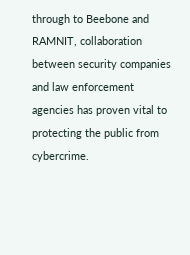through to Beebone and RAMNIT, collaboration between security companies and law enforcement agencies has proven vital to protecting the public from cybercrime.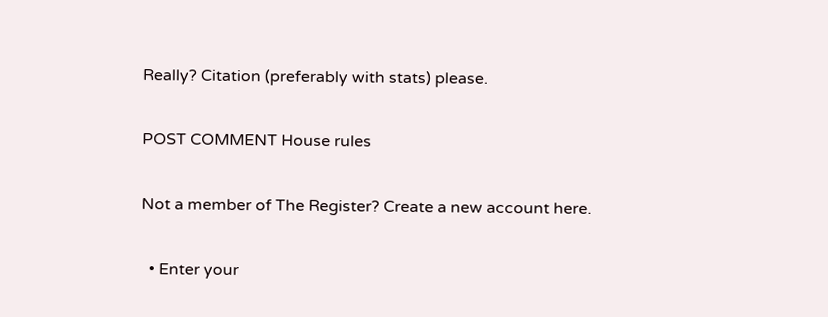Really? Citation (preferably with stats) please.

POST COMMENT House rules

Not a member of The Register? Create a new account here.

  • Enter your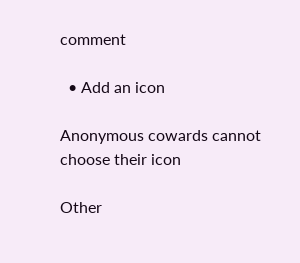comment

  • Add an icon

Anonymous cowards cannot choose their icon

Other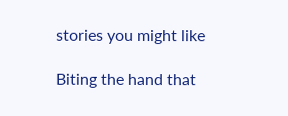stories you might like

Biting the hand that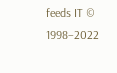feeds IT © 1998–2022